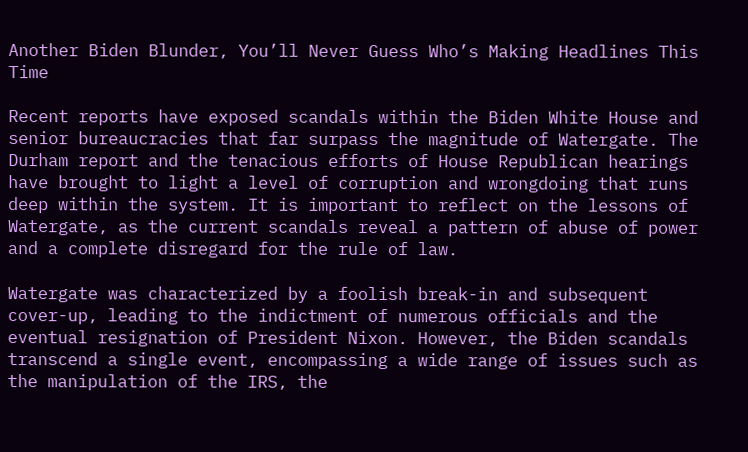Another Biden Blunder, You’ll Never Guess Who’s Making Headlines This Time

Recent reports have exposed scandals within the Biden White House and senior bureaucracies that far surpass the magnitude of Watergate. The Durham report and the tenacious efforts of House Republican hearings have brought to light a level of corruption and wrongdoing that runs deep within the system. It is important to reflect on the lessons of Watergate, as the current scandals reveal a pattern of abuse of power and a complete disregard for the rule of law.

Watergate was characterized by a foolish break-in and subsequent cover-up, leading to the indictment of numerous officials and the eventual resignation of President Nixon. However, the Biden scandals transcend a single event, encompassing a wide range of issues such as the manipulation of the IRS, the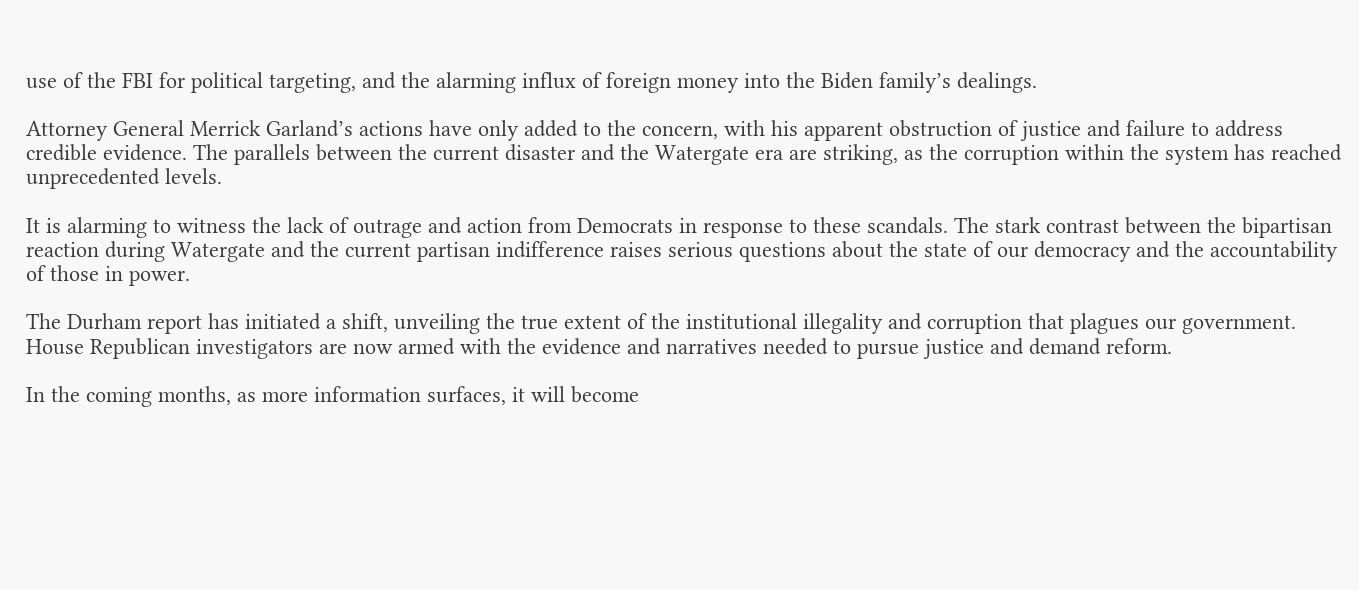use of the FBI for political targeting, and the alarming influx of foreign money into the Biden family’s dealings.

Attorney General Merrick Garland’s actions have only added to the concern, with his apparent obstruction of justice and failure to address credible evidence. The parallels between the current disaster and the Watergate era are striking, as the corruption within the system has reached unprecedented levels.

It is alarming to witness the lack of outrage and action from Democrats in response to these scandals. The stark contrast between the bipartisan reaction during Watergate and the current partisan indifference raises serious questions about the state of our democracy and the accountability of those in power.

The Durham report has initiated a shift, unveiling the true extent of the institutional illegality and corruption that plagues our government. House Republican investigators are now armed with the evidence and narratives needed to pursue justice and demand reform.

In the coming months, as more information surfaces, it will become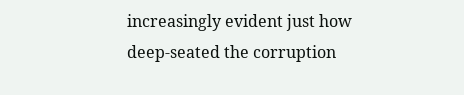increasingly evident just how deep-seated the corruption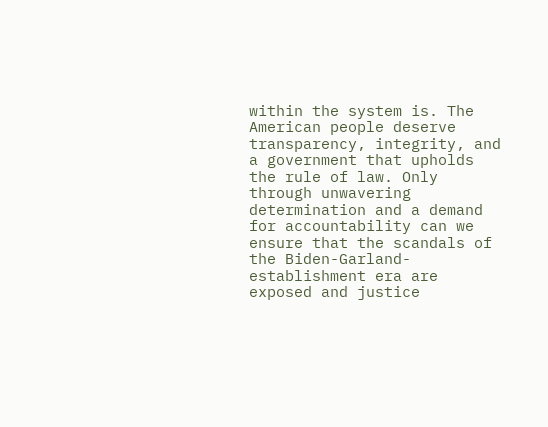within the system is. The American people deserve transparency, integrity, and a government that upholds the rule of law. Only through unwavering determination and a demand for accountability can we ensure that the scandals of the Biden-Garland-establishment era are exposed and justice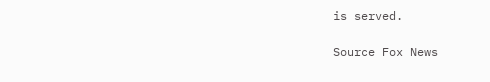is served.

Source Fox News